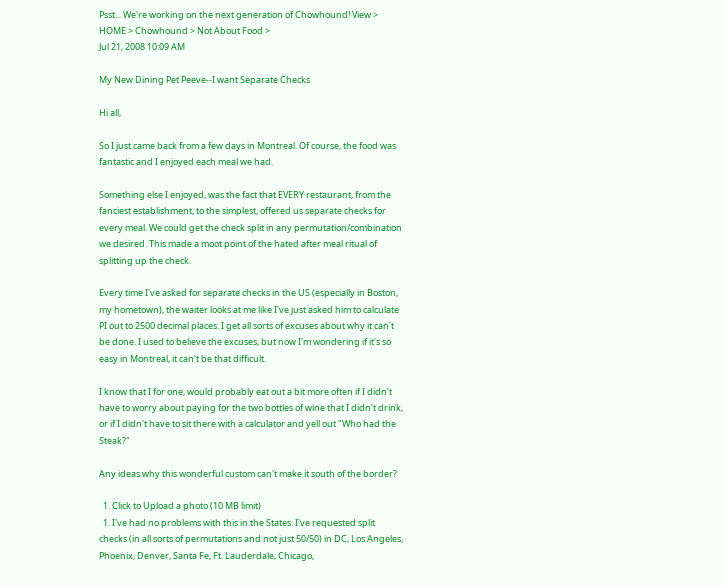Psst... We're working on the next generation of Chowhound! View >
HOME > Chowhound > Not About Food >
Jul 21, 2008 10:09 AM

My New Dining Pet Peeve--I want Separate Checks

Hi all,

So I just came back from a few days in Montreal. Of course, the food was fantastic and I enjoyed each meal we had.

Something else I enjoyed, was the fact that EVERY restaurant, from the fanciest establishment, to the simplest, offered us separate checks for every meal. We could get the check split in any permutation/combination we desired. This made a moot point of the hated after meal ritual of splitting up the check.

Every time I've asked for separate checks in the US (especially in Boston, my hometown), the waiter looks at me like I've just asked him to calculate PI out to 2500 decimal places. I get all sorts of excuses about why it can't be done. I used to believe the excuses, but now I'm wondering if it's so easy in Montreal, it can't be that difficult.

I know that I for one, would probably eat out a bit more often if I didn't have to worry about paying for the two bottles of wine that I didn't drink, or if I didn't have to sit there with a calculator and yell out "Who had the Steak?"

Any ideas why this wonderful custom can't make it south of the border?

  1. Click to Upload a photo (10 MB limit)
  1. I've had no problems with this in the States. I've requested split checks (in all sorts of permutations and not just 50/50) in DC, Los Angeles, Phoenix, Denver, Santa Fe, Ft. Lauderdale, Chicago,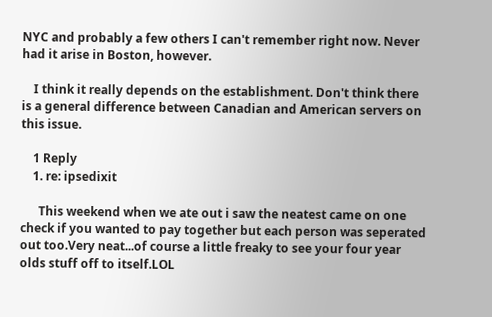NYC and probably a few others I can't remember right now. Never had it arise in Boston, however.

    I think it really depends on the establishment. Don't think there is a general difference between Canadian and American servers on this issue.

    1 Reply
    1. re: ipsedixit

      This weekend when we ate out i saw the neatest came on one check if you wanted to pay together but each person was seperated out too.Very neat...of course a little freaky to see your four year olds stuff off to itself.LOL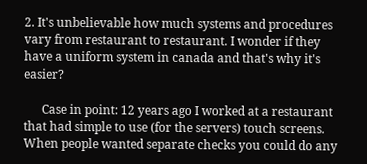2. It's unbelievable how much systems and procedures vary from restaurant to restaurant. I wonder if they have a uniform system in canada and that's why it's easier?

      Case in point: 12 years ago I worked at a restaurant that had simple to use (for the servers) touch screens. When people wanted separate checks you could do any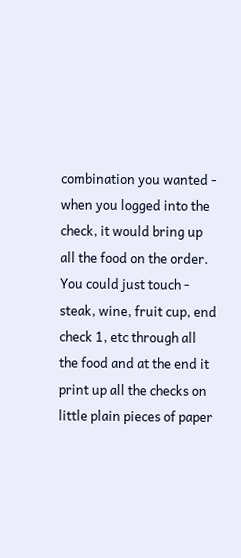combination you wanted - when you logged into the check, it would bring up all the food on the order. You could just touch - steak, wine, fruit cup, end check 1, etc through all the food and at the end it print up all the checks on little plain pieces of paper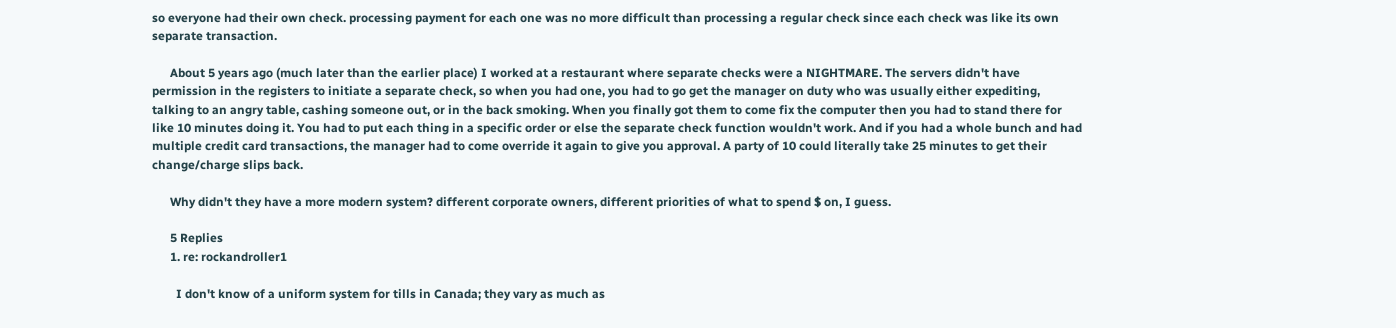so everyone had their own check. processing payment for each one was no more difficult than processing a regular check since each check was like its own separate transaction.

      About 5 years ago (much later than the earlier place) I worked at a restaurant where separate checks were a NIGHTMARE. The servers didn't have permission in the registers to initiate a separate check, so when you had one, you had to go get the manager on duty who was usually either expediting, talking to an angry table, cashing someone out, or in the back smoking. When you finally got them to come fix the computer then you had to stand there for like 10 minutes doing it. You had to put each thing in a specific order or else the separate check function wouldn't work. And if you had a whole bunch and had multiple credit card transactions, the manager had to come override it again to give you approval. A party of 10 could literally take 25 minutes to get their change/charge slips back.

      Why didn't they have a more modern system? different corporate owners, different priorities of what to spend $ on, I guess.

      5 Replies
      1. re: rockandroller1

        I don't know of a uniform system for tills in Canada; they vary as much as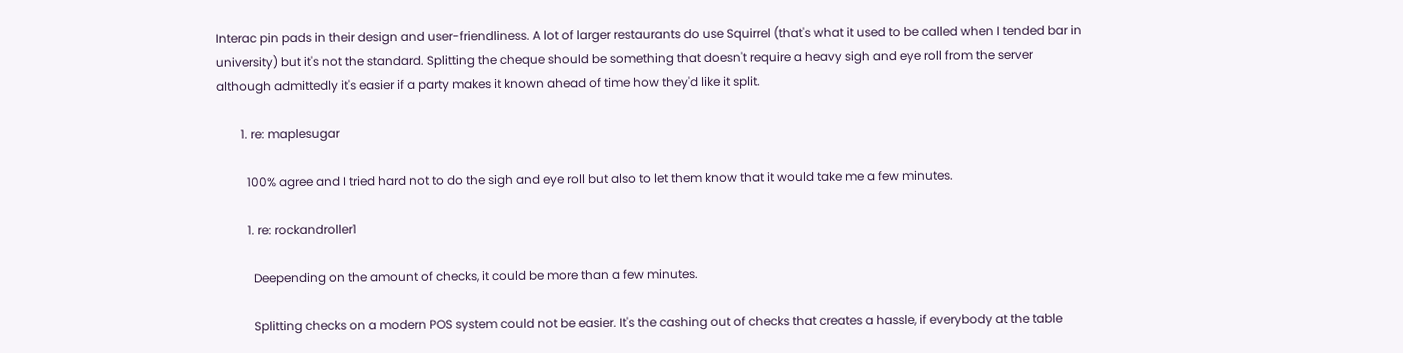Interac pin pads in their design and user-friendliness. A lot of larger restaurants do use Squirrel (that's what it used to be called when I tended bar in university) but it's not the standard. Splitting the cheque should be something that doesn't require a heavy sigh and eye roll from the server although admittedly it's easier if a party makes it known ahead of time how they'd like it split.

        1. re: maplesugar

          100% agree and I tried hard not to do the sigh and eye roll but also to let them know that it would take me a few minutes.

          1. re: rockandroller1

            Deepending on the amount of checks, it could be more than a few minutes.

            Splitting checks on a modern POS system could not be easier. It's the cashing out of checks that creates a hassle, if everybody at the table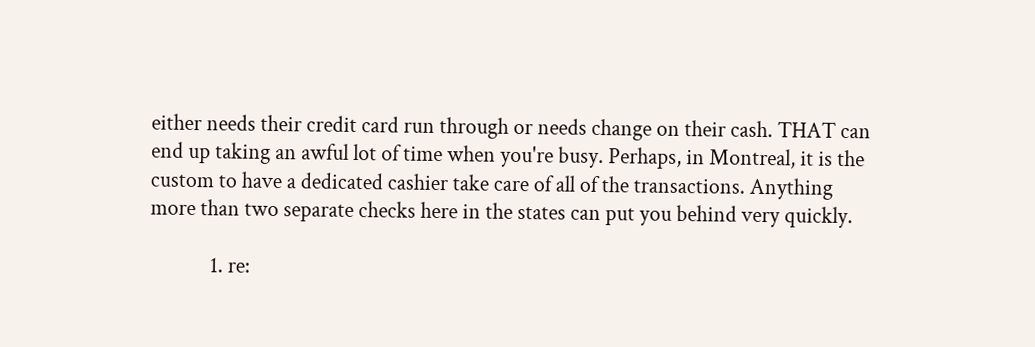either needs their credit card run through or needs change on their cash. THAT can end up taking an awful lot of time when you're busy. Perhaps, in Montreal, it is the custom to have a dedicated cashier take care of all of the transactions. Anything more than two separate checks here in the states can put you behind very quickly.

            1. re: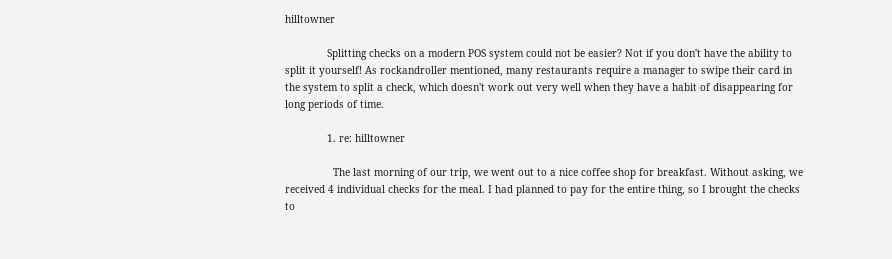hilltowner

              Splitting checks on a modern POS system could not be easier? Not if you don't have the ability to split it yourself! As rockandroller mentioned, many restaurants require a manager to swipe their card in the system to split a check, which doesn't work out very well when they have a habit of disappearing for long periods of time.

              1. re: hilltowner

                The last morning of our trip, we went out to a nice coffee shop for breakfast. Without asking, we received 4 individual checks for the meal. I had planned to pay for the entire thing, so I brought the checks to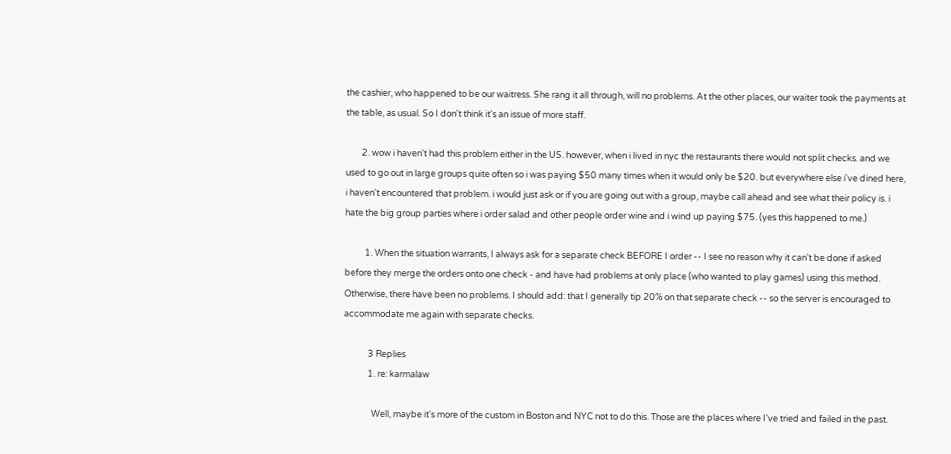the cashier, who happened to be our waitress. She rang it all through, will no problems. At the other places, our waiter took the payments at the table, as usual. So I don't think it's an issue of more staff.

        2. wow i haven't had this problem either in the US. however, when i lived in nyc the restaurants there would not split checks. and we used to go out in large groups quite often so i was paying $50 many times when it would only be $20. but everywhere else i've dined here, i haven't encountered that problem. i would just ask or if you are going out with a group, maybe call ahead and see what their policy is. i hate the big group parties where i order salad and other people order wine and i wind up paying $75. (yes this happened to me.)

          1. When the situation warrants, I always ask for a separate check BEFORE I order -- I see no reason why it can't be done if asked before they merge the orders onto one check - and have had problems at only place (who wanted to play games) using this method. Otherwise, there have been no problems. I should add: that I generally tip 20% on that separate check -- so the server is encouraged to accommodate me again with separate checks.

            3 Replies
            1. re: karmalaw

              Well, maybe it's more of the custom in Boston and NYC not to do this. Those are the places where I've tried and failed in the past.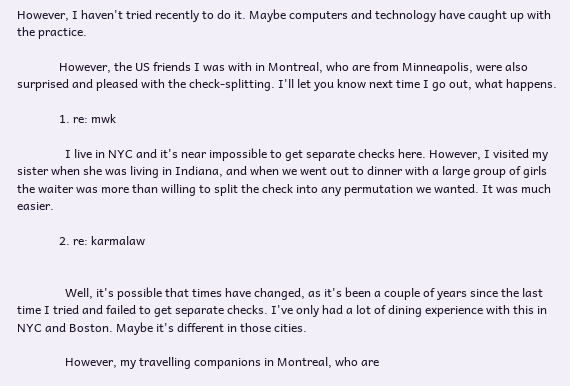However, I haven't tried recently to do it. Maybe computers and technology have caught up with the practice.

              However, the US friends I was with in Montreal, who are from Minneapolis, were also surprised and pleased with the check-splitting. I'll let you know next time I go out, what happens.

              1. re: mwk

                I live in NYC and it's near impossible to get separate checks here. However, I visited my sister when she was living in Indiana, and when we went out to dinner with a large group of girls the waiter was more than willing to split the check into any permutation we wanted. It was much easier.

              2. re: karmalaw


                Well, it's possible that times have changed, as it's been a couple of years since the last time I tried and failed to get separate checks. I've only had a lot of dining experience with this in NYC and Boston. Maybe it's different in those cities.

                However, my travelling companions in Montreal, who are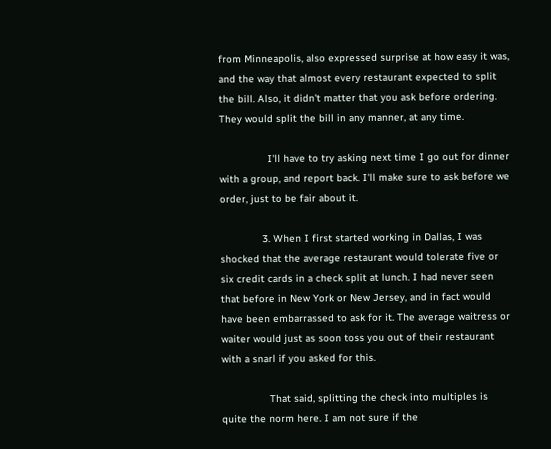from Minneapolis, also expressed surprise at how easy it was, and the way that almost every restaurant expected to split the bill. Also, it didn't matter that you ask before ordering. They would split the bill in any manner, at any time.

                I'll have to try asking next time I go out for dinner with a group, and report back. I'll make sure to ask before we order, just to be fair about it.

              3. When I first started working in Dallas, I was shocked that the average restaurant would tolerate five or six credit cards in a check split at lunch. I had never seen that before in New York or New Jersey, and in fact would have been embarrassed to ask for it. The average waitress or waiter would just as soon toss you out of their restaurant with a snarl if you asked for this.

                That said, splitting the check into multiples is quite the norm here. I am not sure if the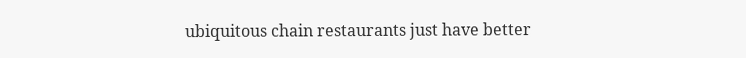ubiquitous chain restaurants just have better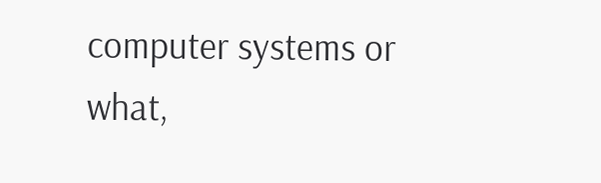computer systems or what,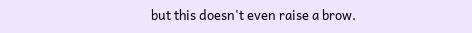but this doesn't even raise a brow.